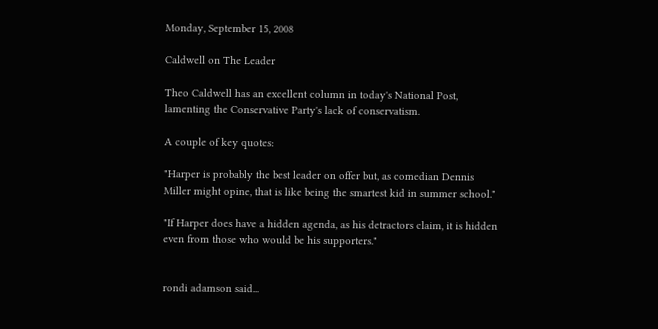Monday, September 15, 2008

Caldwell on The Leader

Theo Caldwell has an excellent column in today's National Post, lamenting the Conservative Party's lack of conservatism.

A couple of key quotes:

"Harper is probably the best leader on offer but, as comedian Dennis Miller might opine, that is like being the smartest kid in summer school."

"If Harper does have a hidden agenda, as his detractors claim, it is hidden even from those who would be his supporters."


rondi adamson said...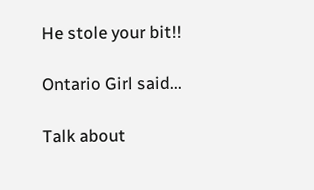He stole your bit!!

Ontario Girl said...

Talk about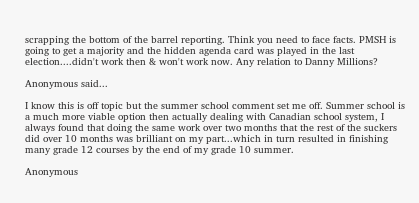scrapping the bottom of the barrel reporting. Think you need to face facts. PMSH is going to get a majority and the hidden agenda card was played in the last election....didn't work then & won't work now. Any relation to Danny Millions?

Anonymous said...

I know this is off topic but the summer school comment set me off. Summer school is a much more viable option then actually dealing with Canadian school system, I always found that doing the same work over two months that the rest of the suckers did over 10 months was brilliant on my part...which in turn resulted in finishing many grade 12 courses by the end of my grade 10 summer.

Anonymous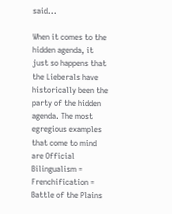said...

When it comes to the hidden agenda, it just so happens that the Lieberals have historically been the party of the hidden agenda. The most egregious examples that come to mind are Official Bilingualism = Frenchification = Battle of the Plains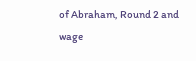of Abraham, Round 2 and wage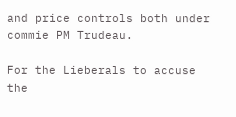and price controls both under commie PM Trudeau.

For the Lieberals to accuse the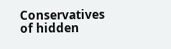Conservatives of hidden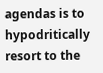agendas is to hypodritically resort to the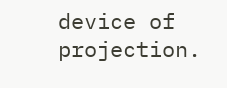device of projection.